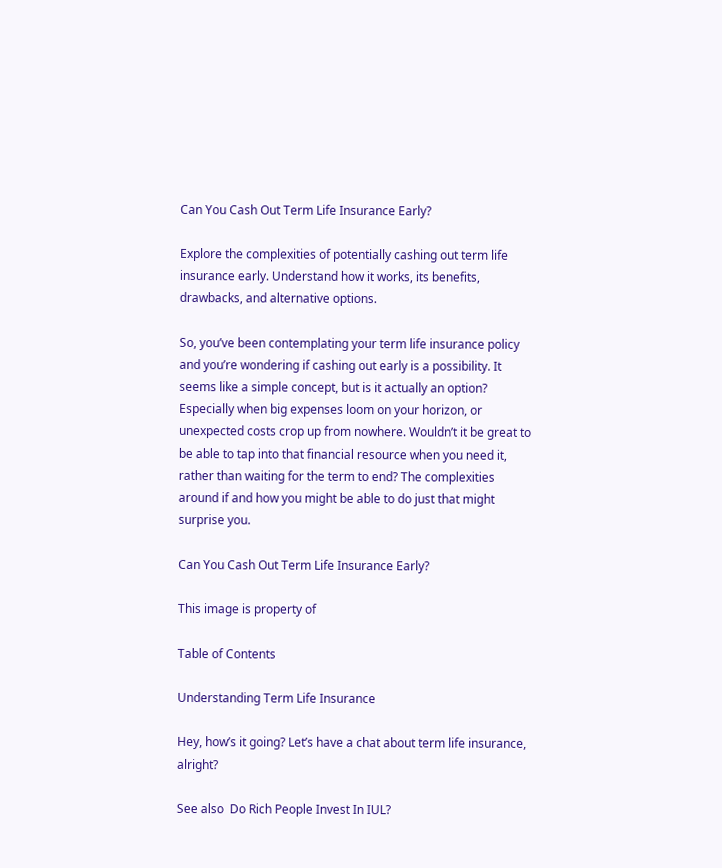Can You Cash Out Term Life Insurance Early?

Explore the complexities of potentially cashing out term life insurance early. Understand how it works, its benefits, drawbacks, and alternative options.

So, you’ve been contemplating your term life insurance policy and you’re wondering if cashing out early is a possibility. It seems like a simple concept, but is it actually an option? Especially when big expenses loom on your horizon, or unexpected costs crop up from nowhere. Wouldn’t it be great to be able to tap into that financial resource when you need it, rather than waiting for the term to end? The complexities around if and how you might be able to do just that might surprise you.

Can You Cash Out Term Life Insurance Early?

This image is property of

Table of Contents

Understanding Term Life Insurance

Hey, how’s it going? Let’s have a chat about term life insurance, alright?

See also  Do Rich People Invest In IUL?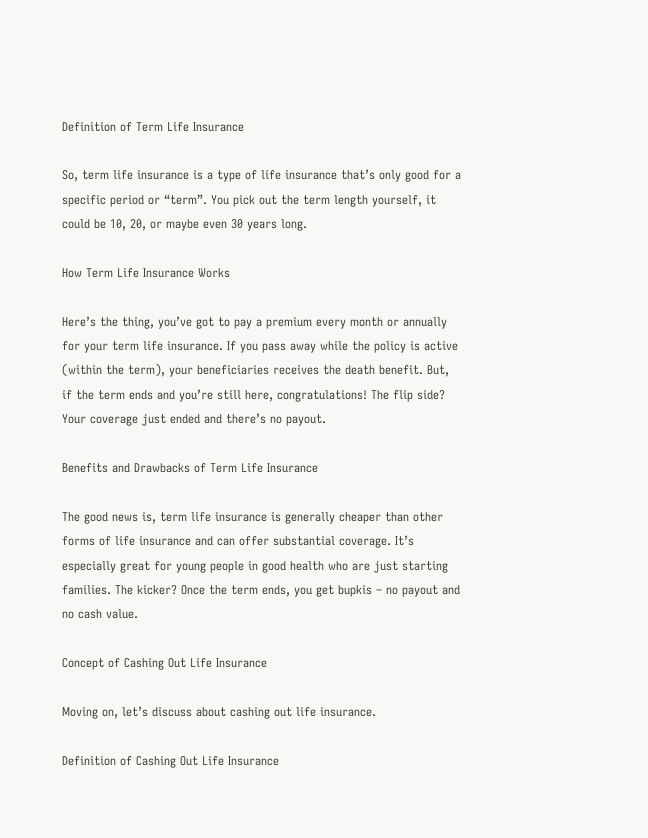Definition of Term Life Insurance

So, term life insurance is a type of life insurance that’s only good for a specific period or “term”. You pick out the term length yourself, it could be 10, 20, or maybe even 30 years long.

How Term Life Insurance Works

Here’s the thing, you’ve got to pay a premium every month or annually for your term life insurance. If you pass away while the policy is active (within the term), your beneficiaries receives the death benefit. But, if the term ends and you’re still here, congratulations! The flip side? Your coverage just ended and there’s no payout.

Benefits and Drawbacks of Term Life Insurance

The good news is, term life insurance is generally cheaper than other forms of life insurance and can offer substantial coverage. It’s especially great for young people in good health who are just starting families. The kicker? Once the term ends, you get bupkis – no payout and no cash value.

Concept of Cashing Out Life Insurance

Moving on, let’s discuss about cashing out life insurance.

Definition of Cashing Out Life Insurance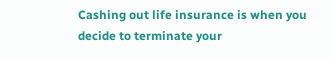Cashing out life insurance is when you decide to terminate your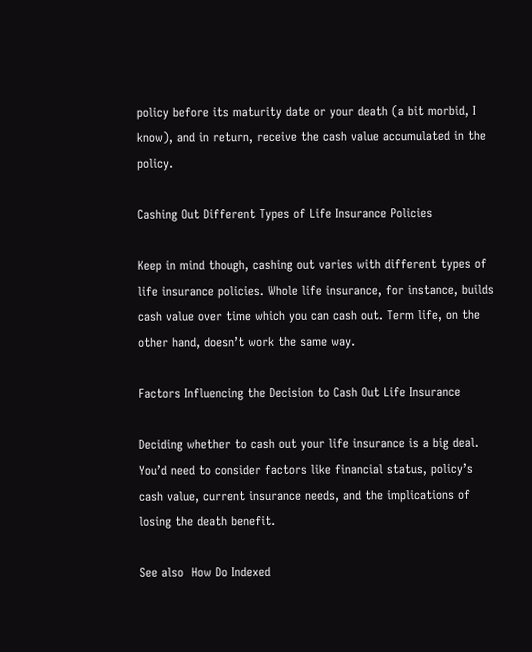policy before its maturity date or your death (a bit morbid, I know), and in return, receive the cash value accumulated in the policy.

Cashing Out Different Types of Life Insurance Policies

Keep in mind though, cashing out varies with different types of life insurance policies. Whole life insurance, for instance, builds cash value over time which you can cash out. Term life, on the other hand, doesn’t work the same way.

Factors Influencing the Decision to Cash Out Life Insurance

Deciding whether to cash out your life insurance is a big deal. You’d need to consider factors like financial status, policy’s cash value, current insurance needs, and the implications of losing the death benefit.

See also  How Do Indexed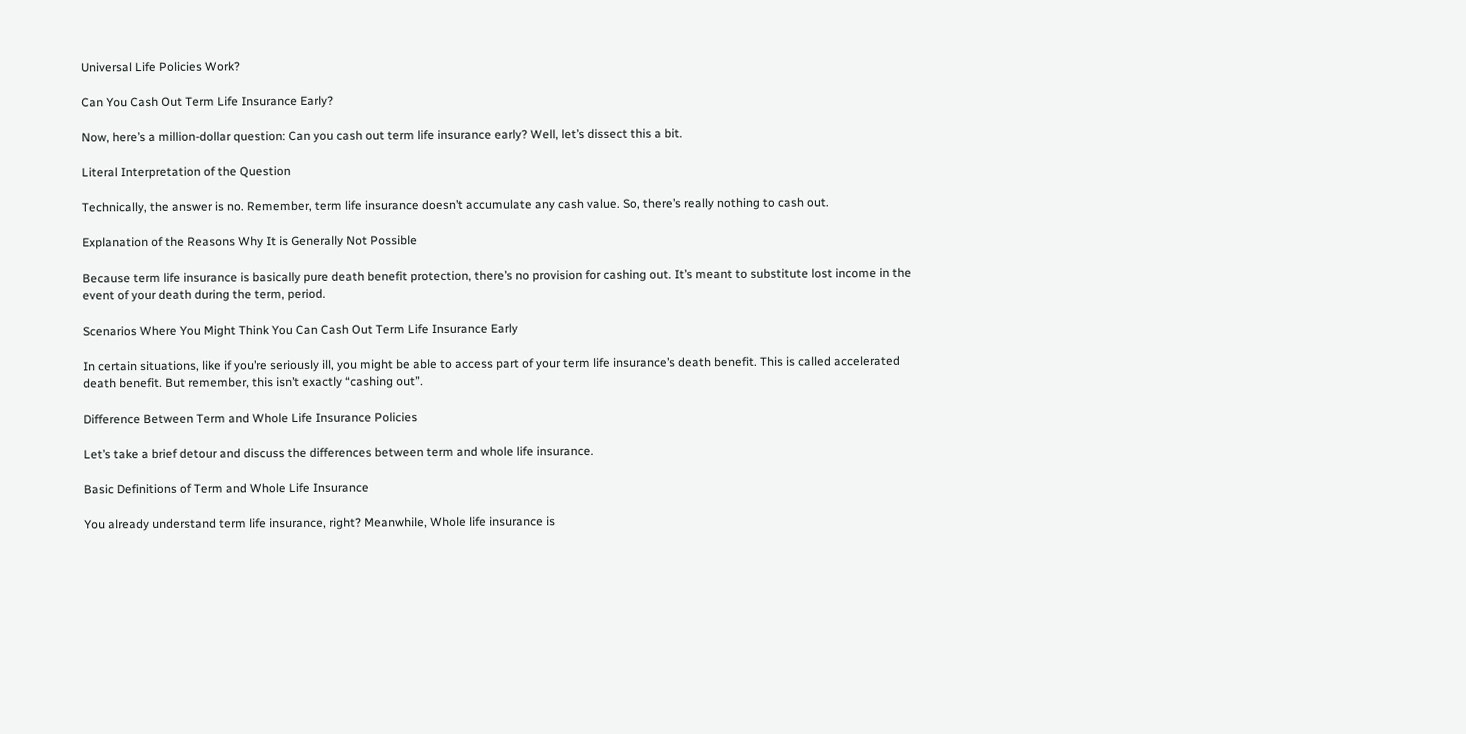Universal Life Policies Work?

Can You Cash Out Term Life Insurance Early?

Now, here’s a million-dollar question: Can you cash out term life insurance early? Well, let’s dissect this a bit.

Literal Interpretation of the Question

Technically, the answer is no. Remember, term life insurance doesn’t accumulate any cash value. So, there’s really nothing to cash out.

Explanation of the Reasons Why It is Generally Not Possible

Because term life insurance is basically pure death benefit protection, there’s no provision for cashing out. It’s meant to substitute lost income in the event of your death during the term, period.

Scenarios Where You Might Think You Can Cash Out Term Life Insurance Early

In certain situations, like if you’re seriously ill, you might be able to access part of your term life insurance’s death benefit. This is called accelerated death benefit. But remember, this isn’t exactly “cashing out”.

Difference Between Term and Whole Life Insurance Policies

Let’s take a brief detour and discuss the differences between term and whole life insurance.

Basic Definitions of Term and Whole Life Insurance

You already understand term life insurance, right? Meanwhile, Whole life insurance is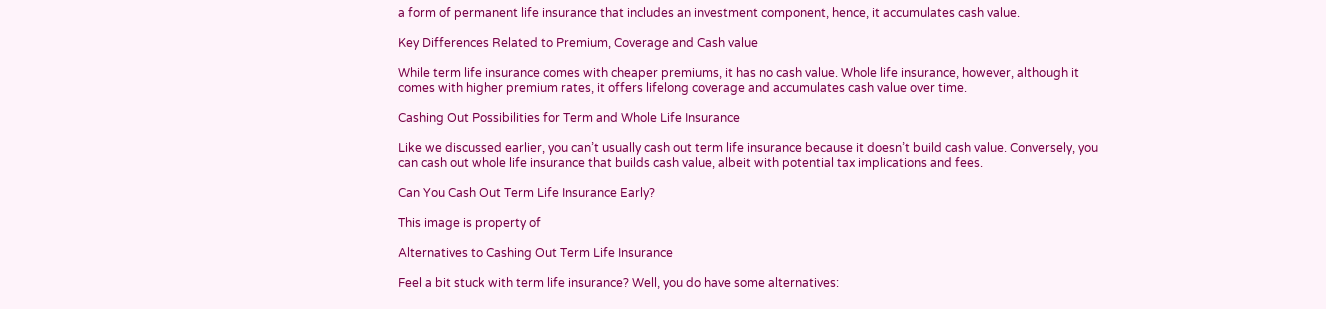a form of permanent life insurance that includes an investment component, hence, it accumulates cash value.

Key Differences Related to Premium, Coverage and Cash value

While term life insurance comes with cheaper premiums, it has no cash value. Whole life insurance, however, although it comes with higher premium rates, it offers lifelong coverage and accumulates cash value over time.

Cashing Out Possibilities for Term and Whole Life Insurance

Like we discussed earlier, you can’t usually cash out term life insurance because it doesn’t build cash value. Conversely, you can cash out whole life insurance that builds cash value, albeit with potential tax implications and fees.

Can You Cash Out Term Life Insurance Early?

This image is property of

Alternatives to Cashing Out Term Life Insurance

Feel a bit stuck with term life insurance? Well, you do have some alternatives: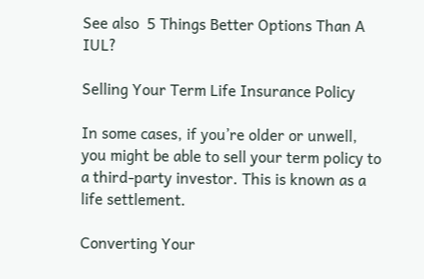See also  5 Things Better Options Than A IUL?

Selling Your Term Life Insurance Policy

In some cases, if you’re older or unwell, you might be able to sell your term policy to a third-party investor. This is known as a life settlement.

Converting Your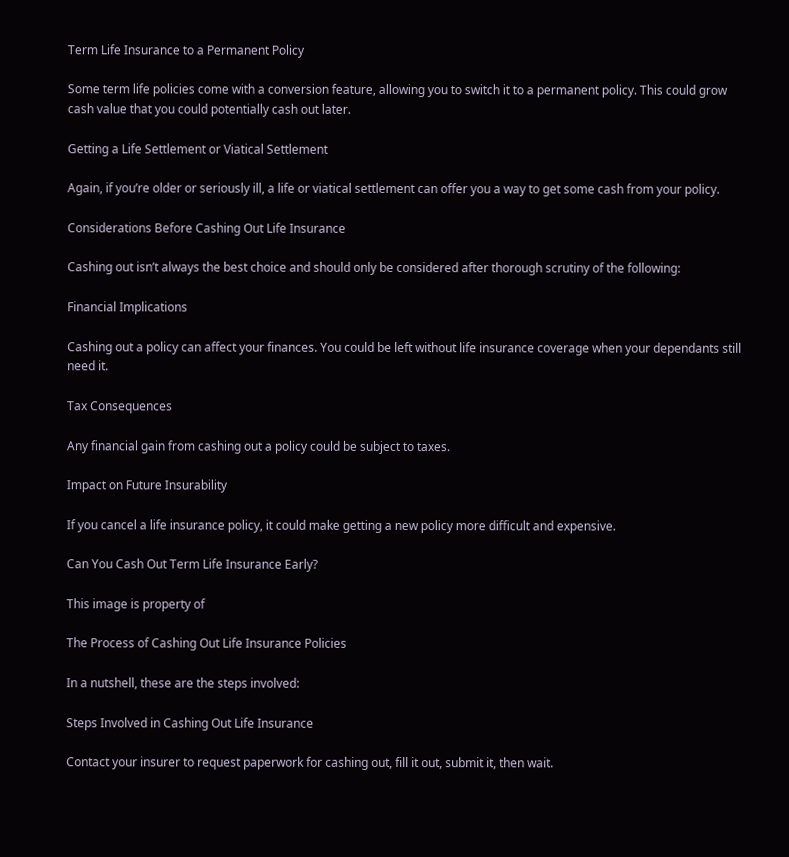Term Life Insurance to a Permanent Policy

Some term life policies come with a conversion feature, allowing you to switch it to a permanent policy. This could grow cash value that you could potentially cash out later.

Getting a Life Settlement or Viatical Settlement

Again, if you’re older or seriously ill, a life or viatical settlement can offer you a way to get some cash from your policy.

Considerations Before Cashing Out Life Insurance

Cashing out isn’t always the best choice and should only be considered after thorough scrutiny of the following:

Financial Implications

Cashing out a policy can affect your finances. You could be left without life insurance coverage when your dependants still need it.

Tax Consequences

Any financial gain from cashing out a policy could be subject to taxes.

Impact on Future Insurability

If you cancel a life insurance policy, it could make getting a new policy more difficult and expensive.

Can You Cash Out Term Life Insurance Early?

This image is property of

The Process of Cashing Out Life Insurance Policies

In a nutshell, these are the steps involved:

Steps Involved in Cashing Out Life Insurance

Contact your insurer to request paperwork for cashing out, fill it out, submit it, then wait.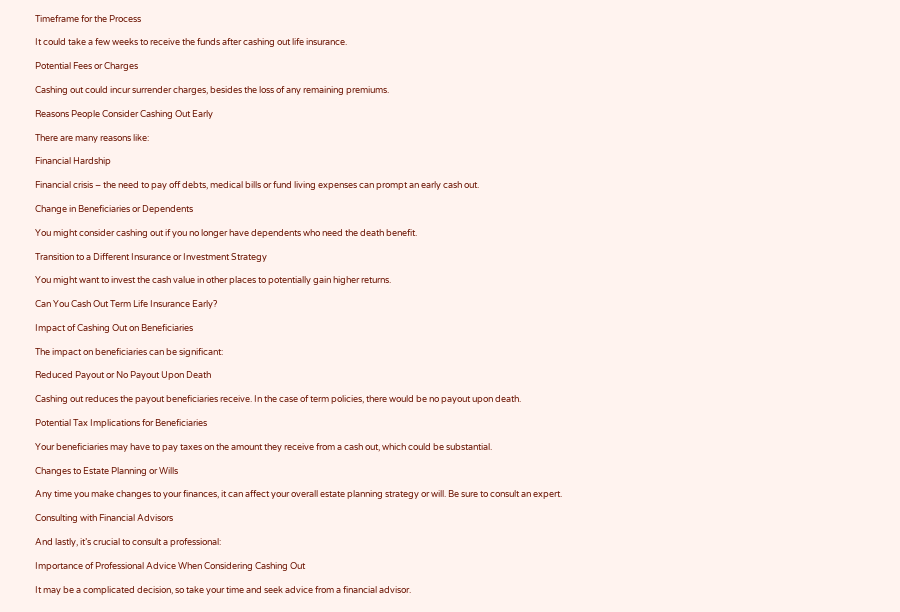Timeframe for the Process

It could take a few weeks to receive the funds after cashing out life insurance.

Potential Fees or Charges

Cashing out could incur surrender charges, besides the loss of any remaining premiums.

Reasons People Consider Cashing Out Early

There are many reasons like:

Financial Hardship

Financial crisis – the need to pay off debts, medical bills or fund living expenses can prompt an early cash out.

Change in Beneficiaries or Dependents

You might consider cashing out if you no longer have dependents who need the death benefit.

Transition to a Different Insurance or Investment Strategy

You might want to invest the cash value in other places to potentially gain higher returns.

Can You Cash Out Term Life Insurance Early?

Impact of Cashing Out on Beneficiaries

The impact on beneficiaries can be significant:

Reduced Payout or No Payout Upon Death

Cashing out reduces the payout beneficiaries receive. In the case of term policies, there would be no payout upon death.

Potential Tax Implications for Beneficiaries

Your beneficiaries may have to pay taxes on the amount they receive from a cash out, which could be substantial.

Changes to Estate Planning or Wills

Any time you make changes to your finances, it can affect your overall estate planning strategy or will. Be sure to consult an expert.

Consulting with Financial Advisors

And lastly, it’s crucial to consult a professional:

Importance of Professional Advice When Considering Cashing Out

It may be a complicated decision, so take your time and seek advice from a financial advisor.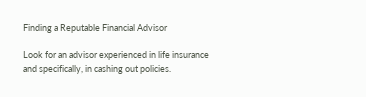Finding a Reputable Financial Advisor

Look for an advisor experienced in life insurance and specifically, in cashing out policies.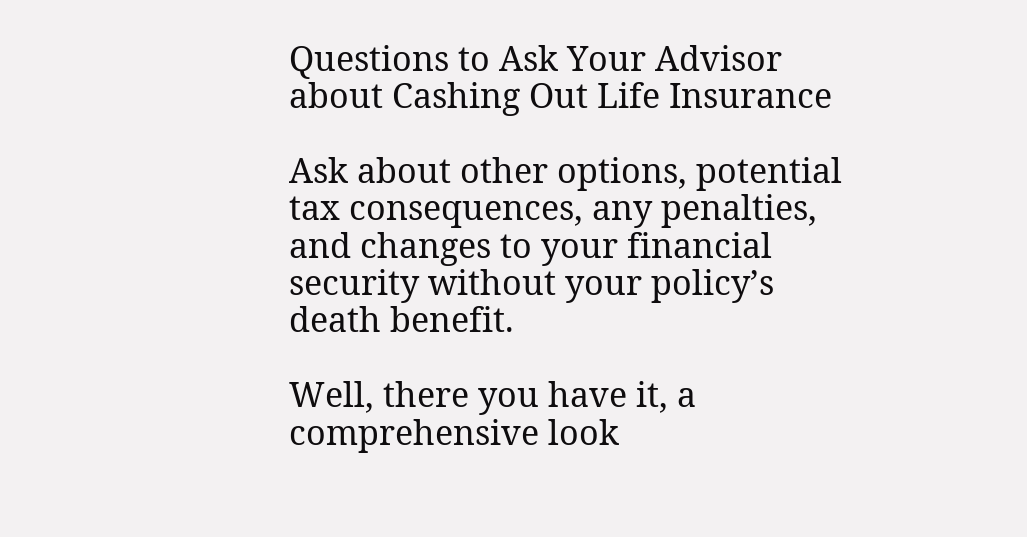Questions to Ask Your Advisor about Cashing Out Life Insurance

Ask about other options, potential tax consequences, any penalties, and changes to your financial security without your policy’s death benefit.

Well, there you have it, a comprehensive look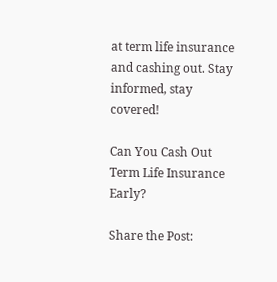at term life insurance and cashing out. Stay informed, stay covered!

Can You Cash Out Term Life Insurance Early?

Share the Post: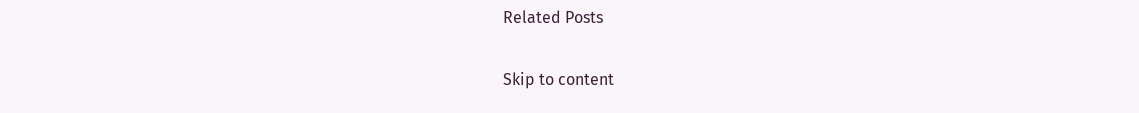Related Posts

Skip to content